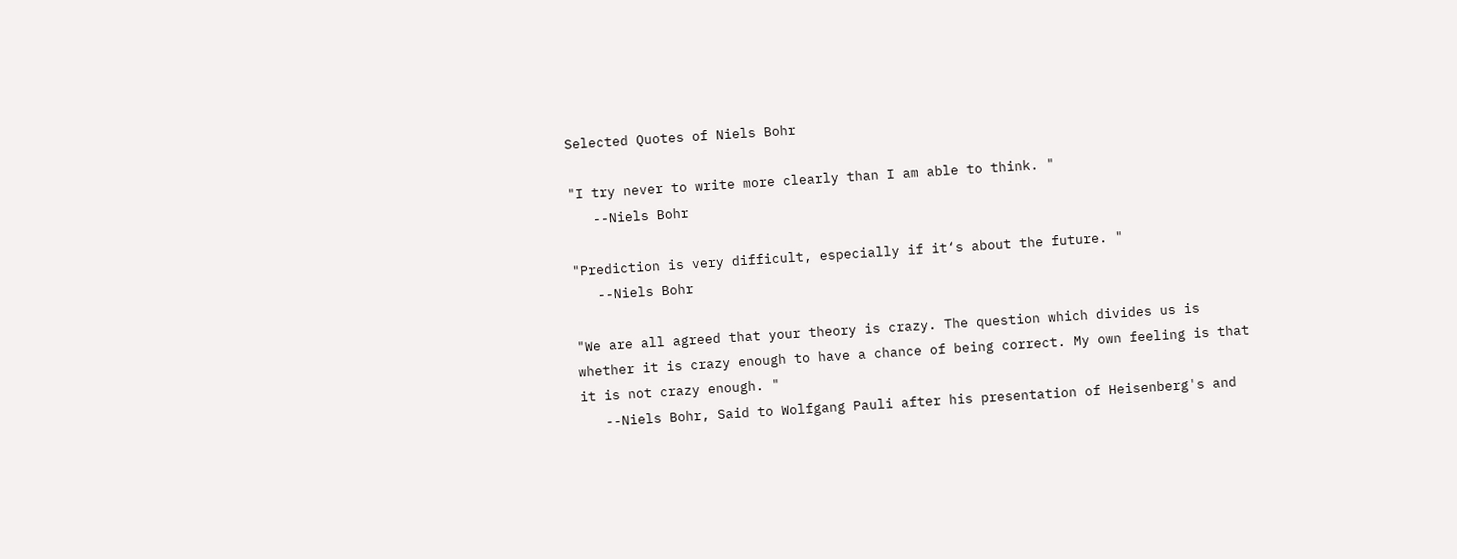Selected Quotes of Niels Bohr

"I try never to write more clearly than I am able to think. "
   --Niels Bohr

"Prediction is very difficult, especially if it‘s about the future. "
   --Niels Bohr

"We are all agreed that your theory is crazy. The question which divides us is whether it is crazy enough to have a chance of being correct. My own feeling is that it is not crazy enough. "
   --Niels Bohr, Said to Wolfgang Pauli after his presentation of Heisenberg's and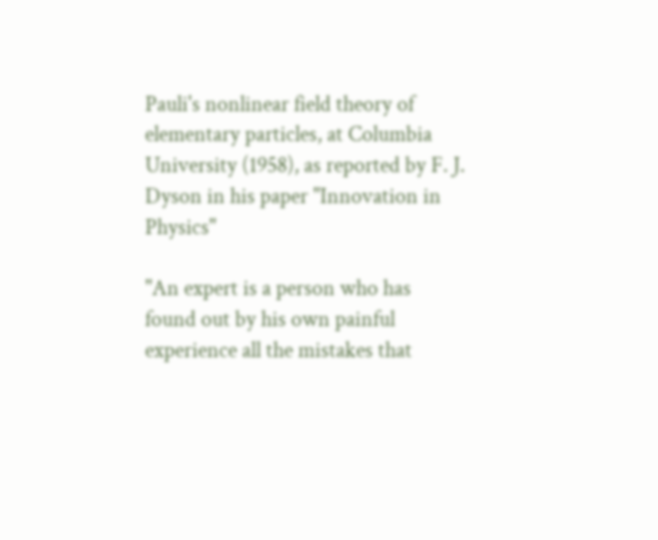Pauli's nonlinear field theory of elementary particles, at Columbia University (1958), as reported by F. J. Dyson in his paper "Innovation in Physics"

"An expert is a person who has found out by his own painful experience all the mistakes that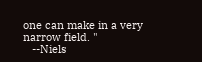one can make in a very narrow field. "
   --Niels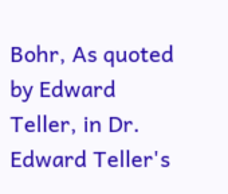Bohr, As quoted by Edward Teller, in Dr. Edward Teller's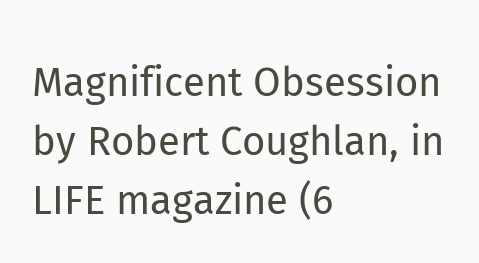Magnificent Obsession by Robert Coughlan, in LIFE magazine (6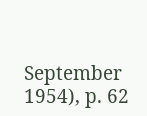September 1954), p. 62